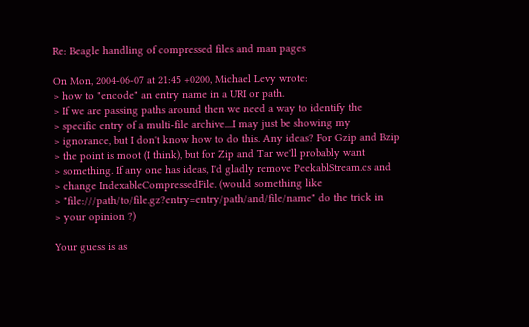Re: Beagle handling of compressed files and man pages

On Mon, 2004-06-07 at 21:45 +0200, Michael Levy wrote:
> how to "encode" an entry name in a URI or path.
> If we are passing paths around then we need a way to identify the
> specific entry of a multi-file archive....I may just be showing my
> ignorance, but I don't know how to do this. Any ideas? For Gzip and Bzip
> the point is moot (I think), but for Zip and Tar we'll probably want
> something. If any one has ideas, I'd gladly remove PeekablStream.cs and
> change IndexableCompressedFile. (would something like
> "file:///path/to/file.gz?entry=entry/path/and/file/name" do the trick in
> your opinion ?)

Your guess is as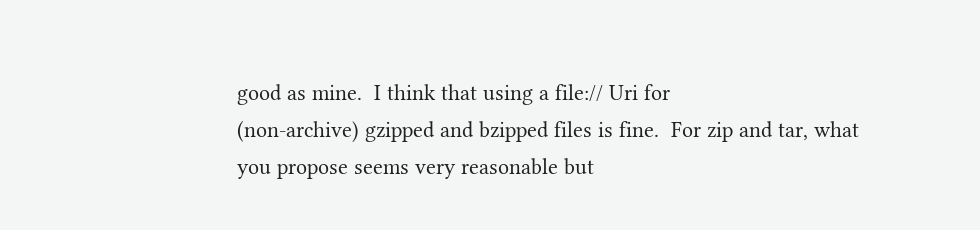good as mine.  I think that using a file:// Uri for
(non-archive) gzipped and bzipped files is fine.  For zip and tar, what
you propose seems very reasonable but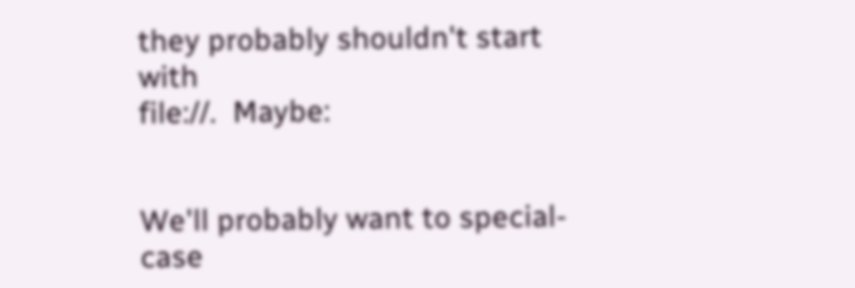they probably shouldn't start with
file://.  Maybe:


We'll probably want to special-case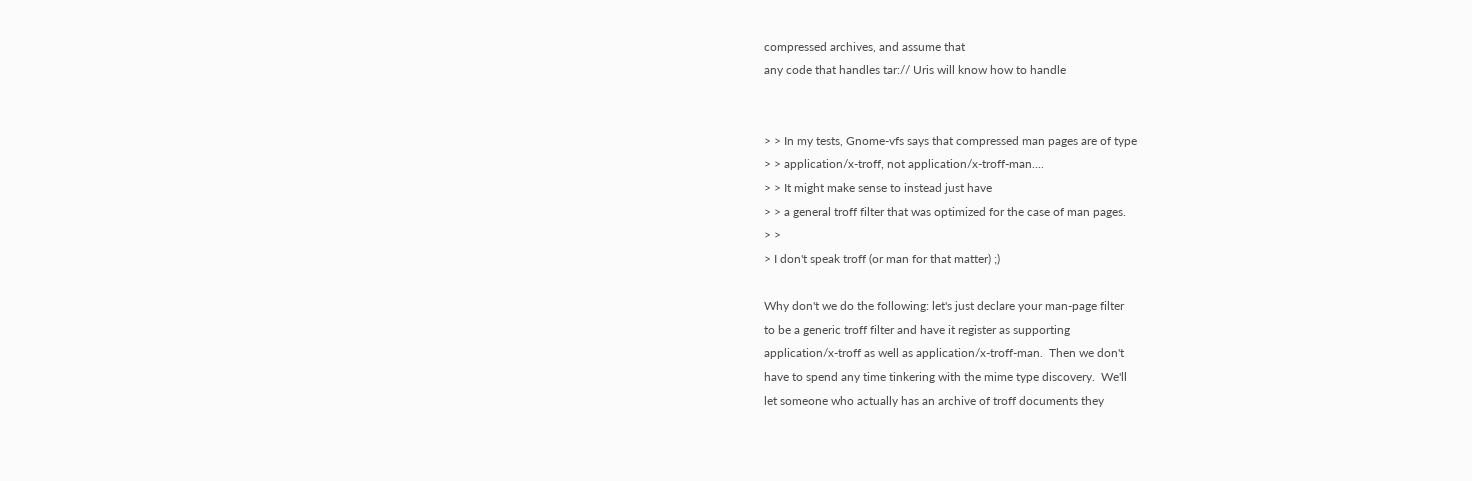compressed archives, and assume that
any code that handles tar:// Uris will know how to handle


> > In my tests, Gnome-vfs says that compressed man pages are of type
> > application/x-troff, not application/x-troff-man....
> > It might make sense to instead just have
> > a general troff filter that was optimized for the case of man pages.
> >
> I don't speak troff (or man for that matter) ;)

Why don't we do the following: let's just declare your man-page filter
to be a generic troff filter and have it register as supporting
application/x-troff as well as application/x-troff-man.  Then we don't
have to spend any time tinkering with the mime type discovery.  We'll
let someone who actually has an archive of troff documents they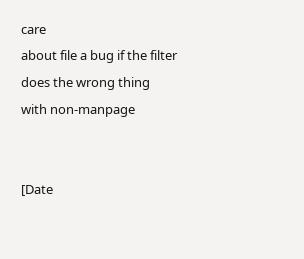care
about file a bug if the filter does the wrong thing with non-manpage


[Date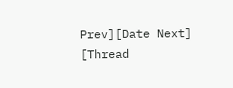Prev][Date Next]   [Thread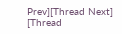Prev][Thread Next]   [Thread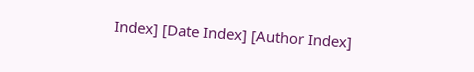Index] [Date Index] [Author Index]